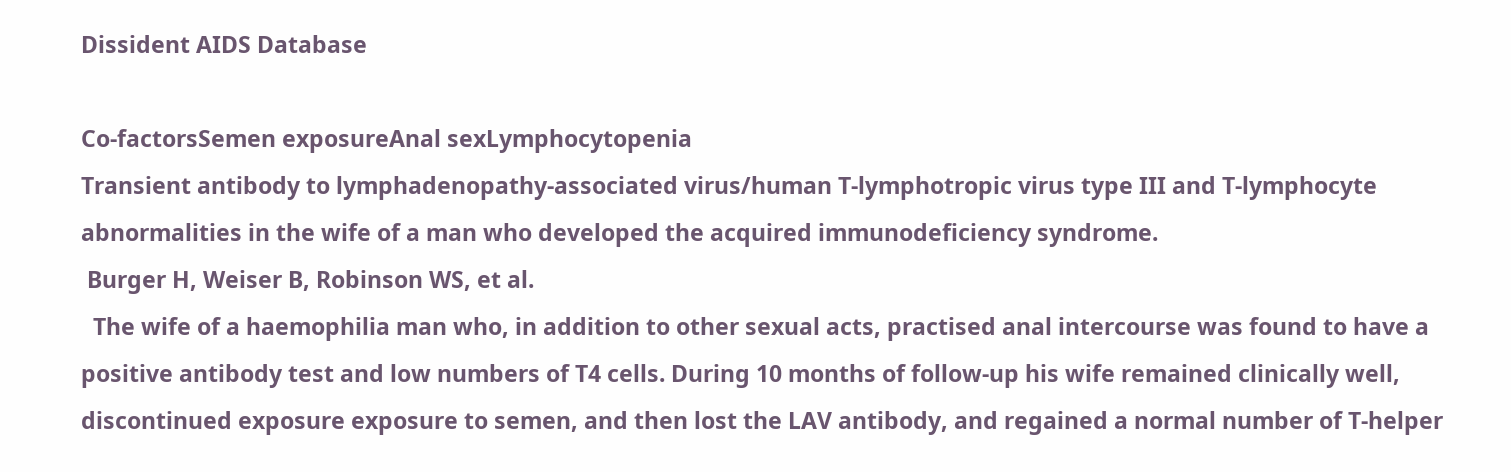Dissident AIDS Database

Co-factorsSemen exposureAnal sexLymphocytopenia
Transient antibody to lymphadenopathy-associated virus/human T-lymphotropic virus type III and T-lymphocyte abnormalities in the wife of a man who developed the acquired immunodeficiency syndrome.
 Burger H, Weiser B, Robinson WS, et al.
  The wife of a haemophilia man who, in addition to other sexual acts, practised anal intercourse was found to have a positive antibody test and low numbers of T4 cells. During 10 months of follow-up his wife remained clinically well, discontinued exposure exposure to semen, and then lost the LAV antibody, and regained a normal number of T-helper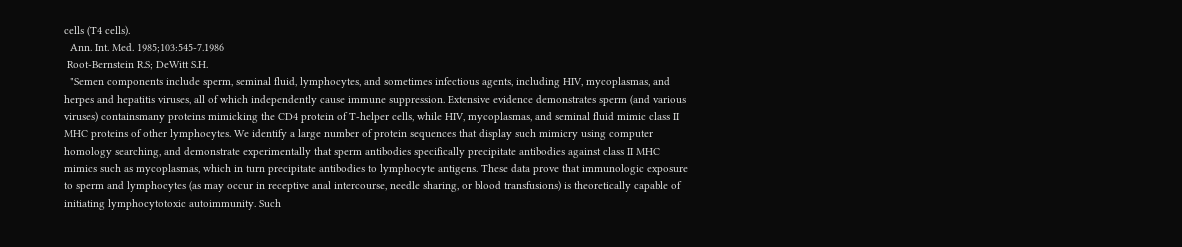cells (T4 cells).
  Ann. Int. Med. 1985;103:545-7.1986
 Root-Bernstein R.S; DeWitt S.H.
  "Semen components include sperm, seminal fluid, lymphocytes, and sometimes infectious agents, including HIV, mycoplasmas, and herpes and hepatitis viruses, all of which independently cause immune suppression. Extensive evidence demonstrates sperm (and various viruses) containsmany proteins mimicking the CD4 protein of T-helper cells, while HIV, mycoplasmas, and seminal fluid mimic class II MHC proteins of other lymphocytes. We identify a large number of protein sequences that display such mimicry using computer homology searching, and demonstrate experimentally that sperm antibodies specifically precipitate antibodies against class II MHC mimics such as mycoplasmas, which in turn precipitate antibodies to lymphocyte antigens. These data prove that immunologic exposure to sperm and lymphocytes (as may occur in receptive anal intercourse, needle sharing, or blood transfusions) is theoretically capable of initiating lymphocytotoxic autoimmunity. Such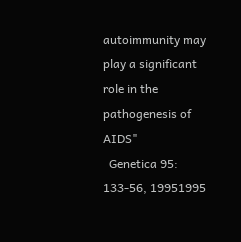autoimmunity may play a significant role in the pathogenesis of AIDS"
  Genetica 95: 133-56, 19951995